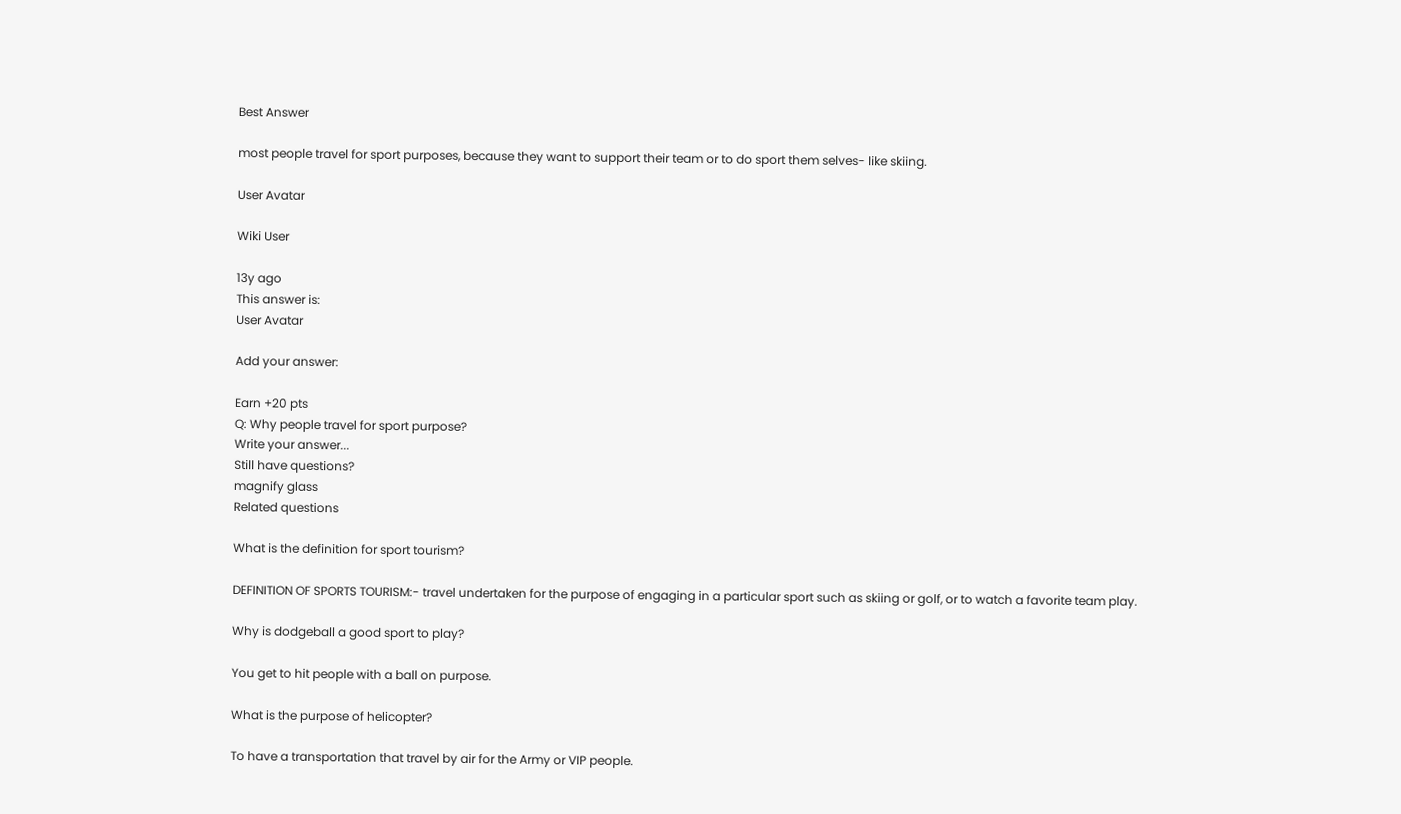Best Answer

most people travel for sport purposes, because they want to support their team or to do sport them selves- like skiing.

User Avatar

Wiki User

13y ago
This answer is:
User Avatar

Add your answer:

Earn +20 pts
Q: Why people travel for sport purpose?
Write your answer...
Still have questions?
magnify glass
Related questions

What is the definition for sport tourism?

DEFINITION OF SPORTS TOURISM:- travel undertaken for the purpose of engaging in a particular sport such as skiing or golf, or to watch a favorite team play.

Why is dodgeball a good sport to play?

You get to hit people with a ball on purpose.

What is the purpose of helicopter?

To have a transportation that travel by air for the Army or VIP people.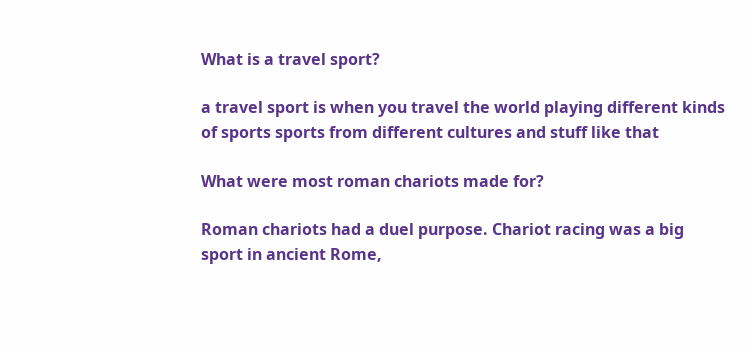What is a travel sport?

a travel sport is when you travel the world playing different kinds of sports sports from different cultures and stuff like that

What were most roman chariots made for?

Roman chariots had a duel purpose. Chariot racing was a big sport in ancient Rome,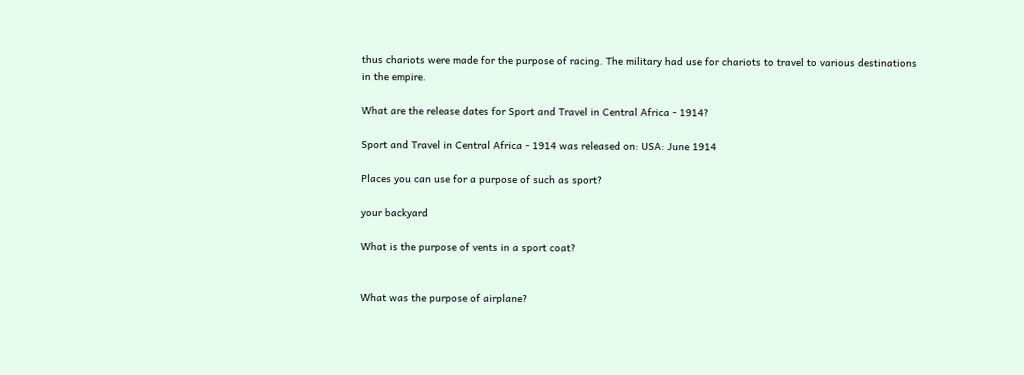thus chariots were made for the purpose of racing. The military had use for chariots to travel to various destinations in the empire.

What are the release dates for Sport and Travel in Central Africa - 1914?

Sport and Travel in Central Africa - 1914 was released on: USA: June 1914

Places you can use for a purpose of such as sport?

your backyard

What is the purpose of vents in a sport coat?


What was the purpose of airplane?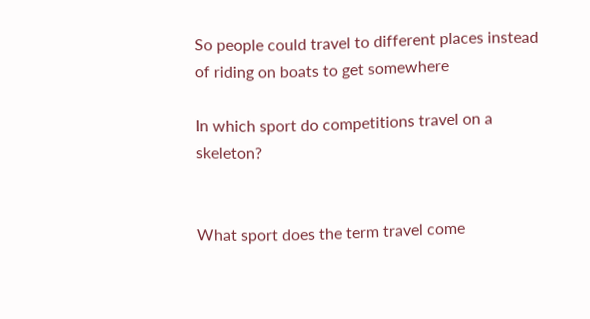So people could travel to different places instead of riding on boats to get somewhere

In which sport do competitions travel on a skeleton?


What sport does the term travel come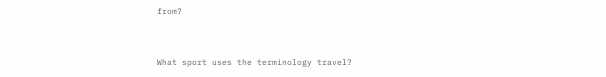from?


What sport uses the terminology travel?